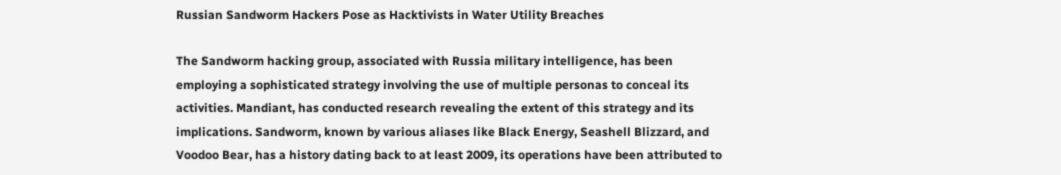Russian Sandworm Hackers Pose as Hacktivists in Water Utility Breaches

The Sandworm hacking group, associated with Russia military intelligence, has been employing a sophisticated strategy involving the use of multiple personas to conceal its activities. Mandiant, has conducted research revealing the extent of this strategy and its implications. Sandworm, known by various aliases like Black Energy, Seashell Blizzard, and Voodoo Bear, has a history dating back to at least 2009, its operations have been attributed to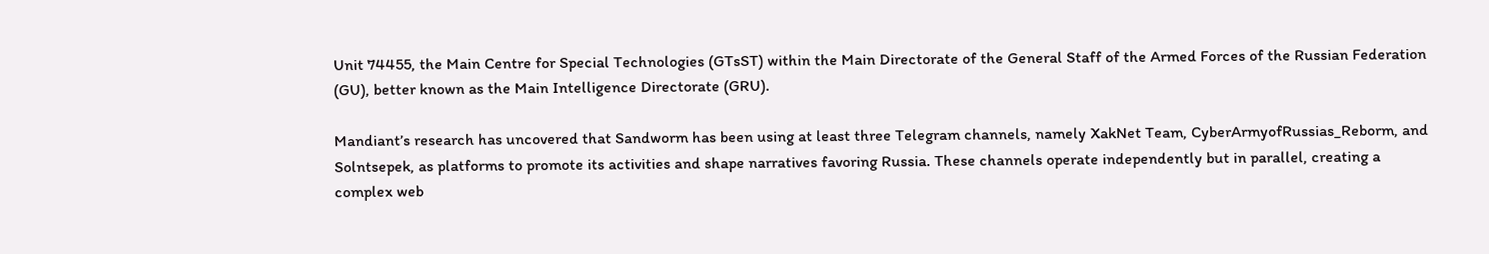Unit 74455, the Main Centre for Special Technologies (GTsST) within the Main Directorate of the General Staff of the Armed Forces of the Russian Federation (GU), better known as the Main Intelligence Directorate (GRU).

Mandiant’s research has uncovered that Sandworm has been using at least three Telegram channels, namely XakNet Team, CyberArmyofRussias_Reborm, and Solntsepek, as platforms to promote its activities and shape narratives favoring Russia. These channels operate independently but in parallel, creating a complex web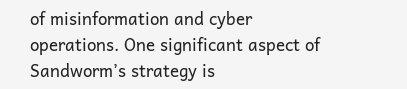of misinformation and cyber operations. One significant aspect of Sandworm’s strategy is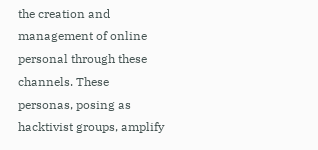the creation and management of online personal through these channels. These personas, posing as hacktivist groups, amplify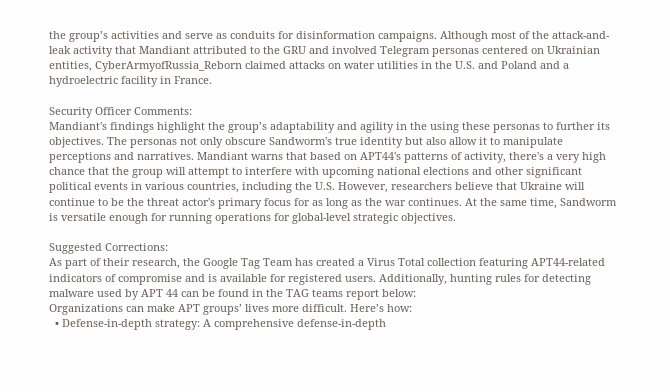the group’s activities and serve as conduits for disinformation campaigns. Although most of the attack-and-leak activity that Mandiant attributed to the GRU and involved Telegram personas centered on Ukrainian entities, CyberArmyofRussia_Reborn claimed attacks on water utilities in the U.S. and Poland and a hydroelectric facility in France.

Security Officer Comments:
Mandiant's findings highlight the group’s adaptability and agility in the using these personas to further its objectives. The personas not only obscure Sandworm's true identity but also allow it to manipulate perceptions and narratives. Mandiant warns that based on APT44's patterns of activity, there's a very high chance that the group will attempt to interfere with upcoming national elections and other significant political events in various countries, including the U.S. However, researchers believe that Ukraine will continue to be the threat actor's primary focus for as long as the war continues. At the same time, Sandworm is versatile enough for running operations for global-level strategic objectives.

Suggested Corrections:
As part of their research, the Google Tag Team has created a Virus Total collection featuring APT44-related indicators of compromise and is available for registered users. Additionally, hunting rules for detecting malware used by APT 44 can be found in the TAG teams report below:
Organizations can make APT groups’ lives more difficult. Here’s how:
  • Defense-in-depth strategy: A comprehensive defense-in-depth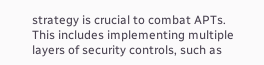strategy is crucial to combat APTs. This includes implementing multiple layers of security controls, such as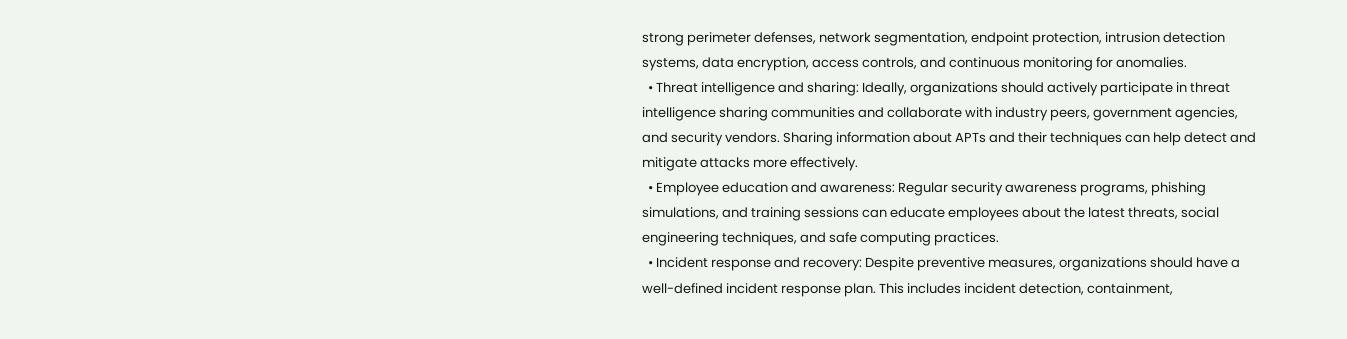strong perimeter defenses, network segmentation, endpoint protection, intrusion detection systems, data encryption, access controls, and continuous monitoring for anomalies.
  • Threat intelligence and sharing: Ideally, organizations should actively participate in threat intelligence sharing communities and collaborate with industry peers, government agencies, and security vendors. Sharing information about APTs and their techniques can help detect and mitigate attacks more effectively.
  • Employee education and awareness: Regular security awareness programs, phishing simulations, and training sessions can educate employees about the latest threats, social engineering techniques, and safe computing practices.
  • Incident response and recovery: Despite preventive measures, organizations should have a well-defined incident response plan. This includes incident detection, containment,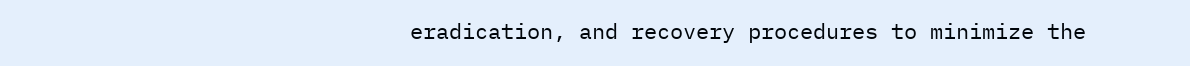eradication, and recovery procedures to minimize the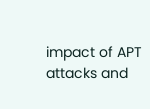impact of APT attacks and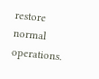restore normal operations.